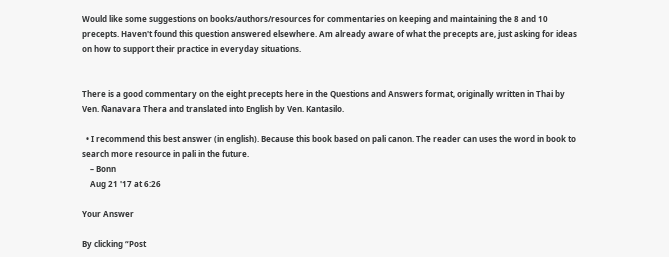Would like some suggestions on books/authors/resources for commentaries on keeping and maintaining the 8 and 10 precepts. Haven't found this question answered elsewhere. Am already aware of what the precepts are, just asking for ideas on how to support their practice in everyday situations.


There is a good commentary on the eight precepts here in the Questions and Answers format, originally written in Thai by Ven. Ñanavara Thera and translated into English by Ven. Kantasilo.

  • I recommend this best answer (in english). Because this book based on pali canon. The reader can uses the word in book to search more resource in pali in the future.
    – Bonn
    Aug 21 '17 at 6:26

Your Answer

By clicking “Post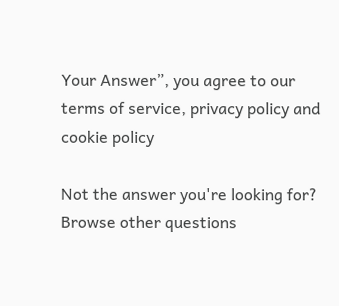Your Answer”, you agree to our terms of service, privacy policy and cookie policy

Not the answer you're looking for? Browse other questions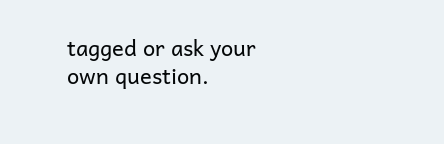tagged or ask your own question.